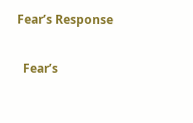Fear’s Response

  Fear’s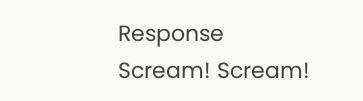Response Scream! Scream!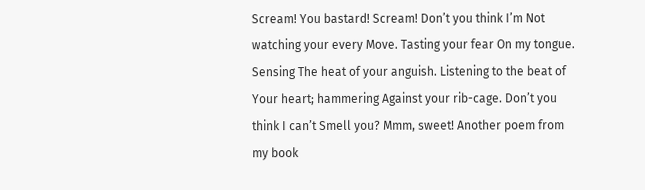Scream! You bastard! Scream! Don’t you think I’m Not watching your every Move. Tasting your fear On my tongue. Sensing The heat of your anguish. Listening to the beat of Your heart; hammering Against your rib-cage. Don’t you think I can’t Smell you? Mmm, sweet! Another poem from my book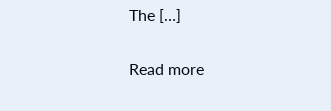The […]

Read more